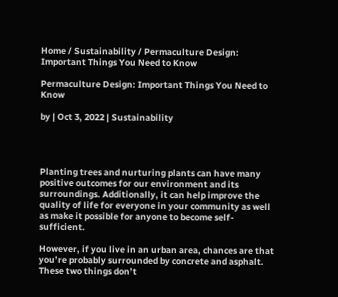Home / Sustainability / Permaculture Design: Important Things You Need to Know

Permaculture Design: Important Things You Need to Know

by | Oct 3, 2022 | Sustainability




Planting trees and nurturing plants can have many positive outcomes for our environment and its surroundings. Additionally, it can help improve the quality of life for everyone in your community as well as make it possible for anyone to become self-sufficient.

However, if you live in an urban area, chances are that you’re probably surrounded by concrete and asphalt. These two things don’t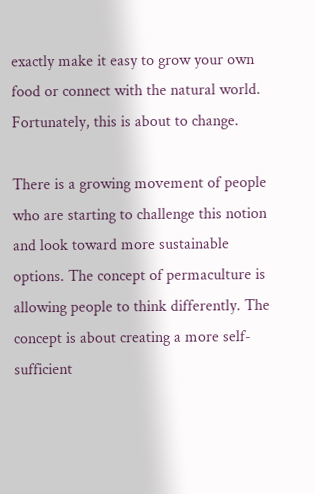exactly make it easy to grow your own food or connect with the natural world. Fortunately, this is about to change.

There is a growing movement of people who are starting to challenge this notion and look toward more sustainable options. The concept of permaculture is allowing people to think differently. The concept is about creating a more self-sufficient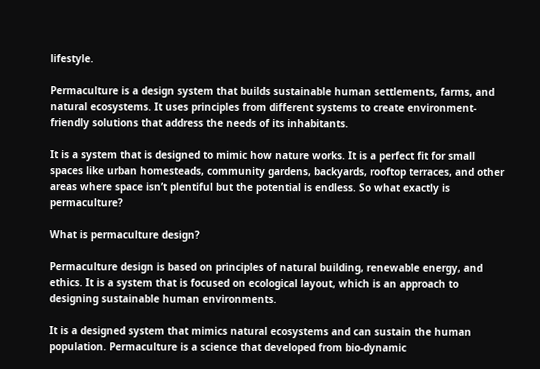lifestyle.

Permaculture is a design system that builds sustainable human settlements, farms, and natural ecosystems. It uses principles from different systems to create environment-friendly solutions that address the needs of its inhabitants.

It is a system that is designed to mimic how nature works. It is a perfect fit for small spaces like urban homesteads, community gardens, backyards, rooftop terraces, and other areas where space isn’t plentiful but the potential is endless. So what exactly is permaculture?

What is permaculture design?

Permaculture design is based on principles of natural building, renewable energy, and ethics. It is a system that is focused on ecological layout, which is an approach to designing sustainable human environments.

It is a designed system that mimics natural ecosystems and can sustain the human population. Permaculture is a science that developed from bio-dynamic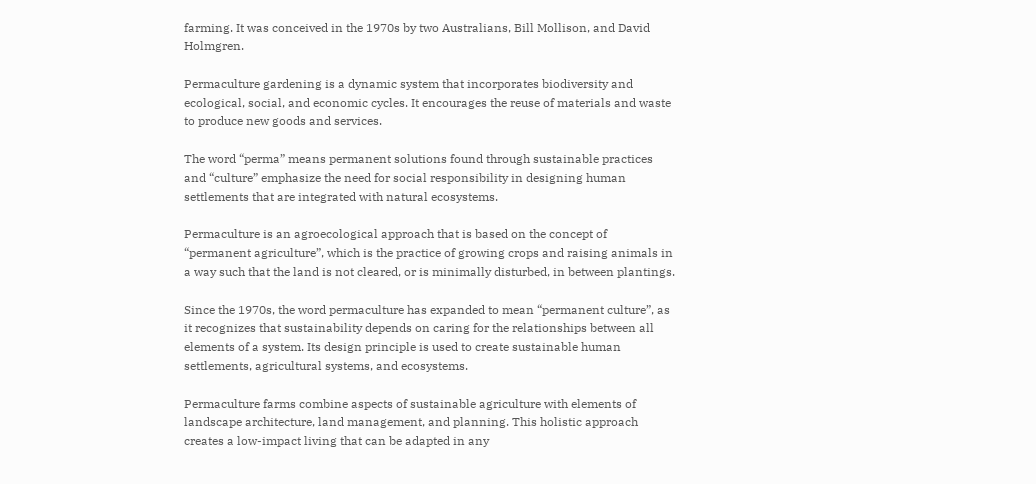farming. It was conceived in the 1970s by two Australians, Bill Mollison, and David Holmgren.

Permaculture gardening is a dynamic system that incorporates biodiversity and ecological, social, and economic cycles. It encourages the reuse of materials and waste to produce new goods and services.

The word “perma” means permanent solutions found through sustainable practices and “culture” emphasize the need for social responsibility in designing human settlements that are integrated with natural ecosystems.

Permaculture is an agroecological approach that is based on the concept of “permanent agriculture”, which is the practice of growing crops and raising animals in a way such that the land is not cleared, or is minimally disturbed, in between plantings.

Since the 1970s, the word permaculture has expanded to mean “permanent culture”, as it recognizes that sustainability depends on caring for the relationships between all elements of a system. Its design principle is used to create sustainable human settlements, agricultural systems, and ecosystems.

Permaculture farms combine aspects of sustainable agriculture with elements of landscape architecture, land management, and planning. This holistic approach creates a low-impact living that can be adapted in any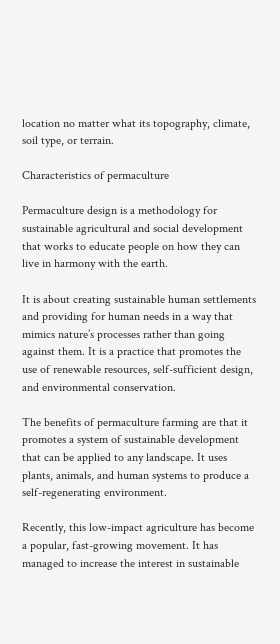location no matter what its topography, climate, soil type, or terrain.

Characteristics of permaculture

Permaculture design is a methodology for sustainable agricultural and social development that works to educate people on how they can live in harmony with the earth.

It is about creating sustainable human settlements and providing for human needs in a way that mimics nature’s processes rather than going against them. It is a practice that promotes the use of renewable resources, self-sufficient design, and environmental conservation.

The benefits of permaculture farming are that it promotes a system of sustainable development that can be applied to any landscape. It uses plants, animals, and human systems to produce a self-regenerating environment.

Recently, this low-impact agriculture has become a popular, fast-growing movement. It has managed to increase the interest in sustainable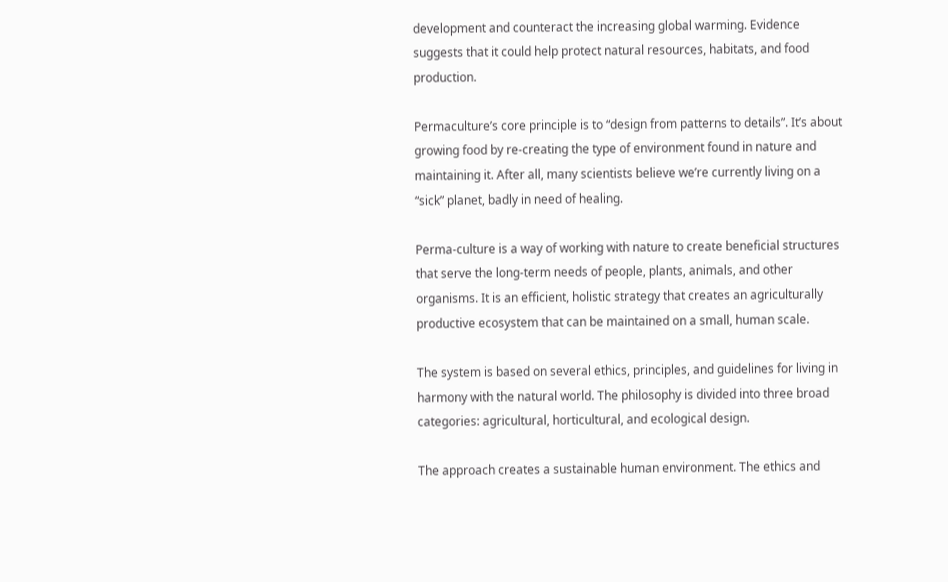development and counteract the increasing global warming. Evidence suggests that it could help protect natural resources, habitats, and food production.

Permaculture’s core principle is to “design from patterns to details”. It’s about growing food by re-creating the type of environment found in nature and maintaining it. After all, many scientists believe we’re currently living on a “sick” planet, badly in need of healing.

Perma-culture is a way of working with nature to create beneficial structures that serve the long-term needs of people, plants, animals, and other organisms. It is an efficient, holistic strategy that creates an agriculturally productive ecosystem that can be maintained on a small, human scale.

The system is based on several ethics, principles, and guidelines for living in harmony with the natural world. The philosophy is divided into three broad categories: agricultural, horticultural, and ecological design.

The approach creates a sustainable human environment. The ethics and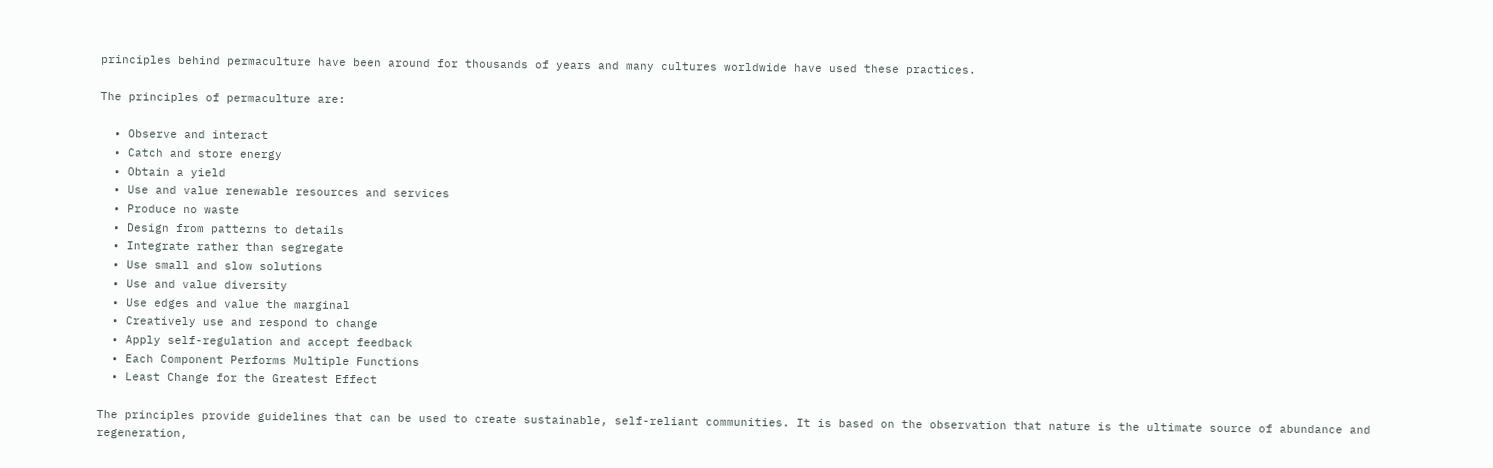principles behind permaculture have been around for thousands of years and many cultures worldwide have used these practices.

The principles of permaculture are:

  • Observe and interact
  • Catch and store energy
  • Obtain a yield
  • Use and value renewable resources and services
  • Produce no waste
  • Design from patterns to details
  • Integrate rather than segregate
  • Use small and slow solutions
  • Use and value diversity
  • Use edges and value the marginal
  • Creatively use and respond to change
  • Apply self-regulation and accept feedback
  • Each Component Performs Multiple Functions
  • Least Change for the Greatest Effect

The principles provide guidelines that can be used to create sustainable, self-reliant communities. It is based on the observation that nature is the ultimate source of abundance and regeneration,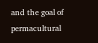and the goal of permacultural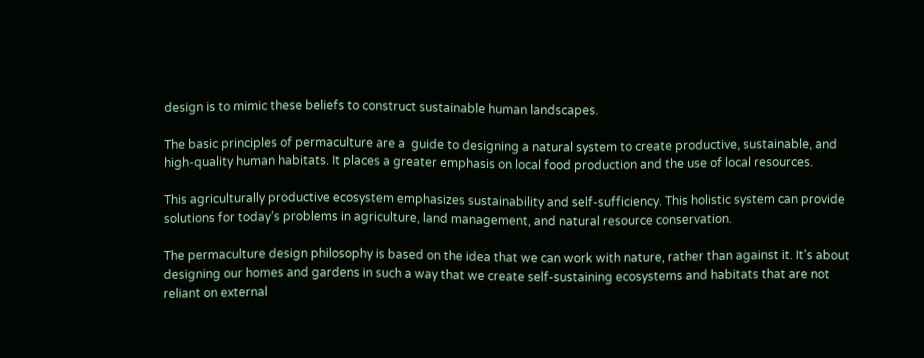design is to mimic these beliefs to construct sustainable human landscapes.

The basic principles of permaculture are a  guide to designing a natural system to create productive, sustainable, and high-quality human habitats. It places a greater emphasis on local food production and the use of local resources.

This agriculturally productive ecosystem emphasizes sustainability and self-sufficiency. This holistic system can provide solutions for today’s problems in agriculture, land management, and natural resource conservation.

The permaculture design philosophy is based on the idea that we can work with nature, rather than against it. It’s about designing our homes and gardens in such a way that we create self-sustaining ecosystems and habitats that are not reliant on external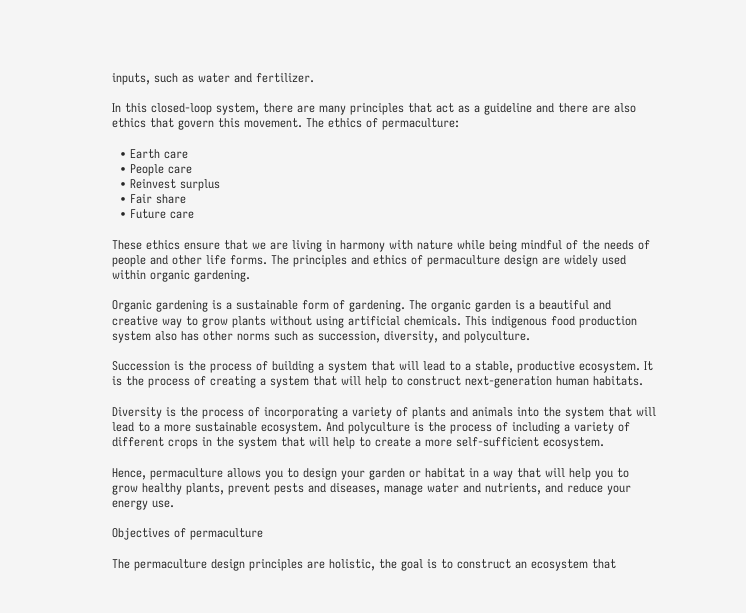inputs, such as water and fertilizer.

In this closed-loop system, there are many principles that act as a guideline and there are also ethics that govern this movement. The ethics of permaculture:

  • Earth care
  • People care
  • Reinvest surplus
  • Fair share
  • Future care

These ethics ensure that we are living in harmony with nature while being mindful of the needs of people and other life forms. The principles and ethics of permaculture design are widely used within organic gardening.

Organic gardening is a sustainable form of gardening. The organic garden is a beautiful and creative way to grow plants without using artificial chemicals. This indigenous food production system also has other norms such as succession, diversity, and polyculture.

Succession is the process of building a system that will lead to a stable, productive ecosystem. It is the process of creating a system that will help to construct next-generation human habitats.

Diversity is the process of incorporating a variety of plants and animals into the system that will lead to a more sustainable ecosystem. And polyculture is the process of including a variety of different crops in the system that will help to create a more self-sufficient ecosystem.

Hence, permaculture allows you to design your garden or habitat in a way that will help you to grow healthy plants, prevent pests and diseases, manage water and nutrients, and reduce your energy use.

Objectives of permaculture

The permaculture design principles are holistic, the goal is to construct an ecosystem that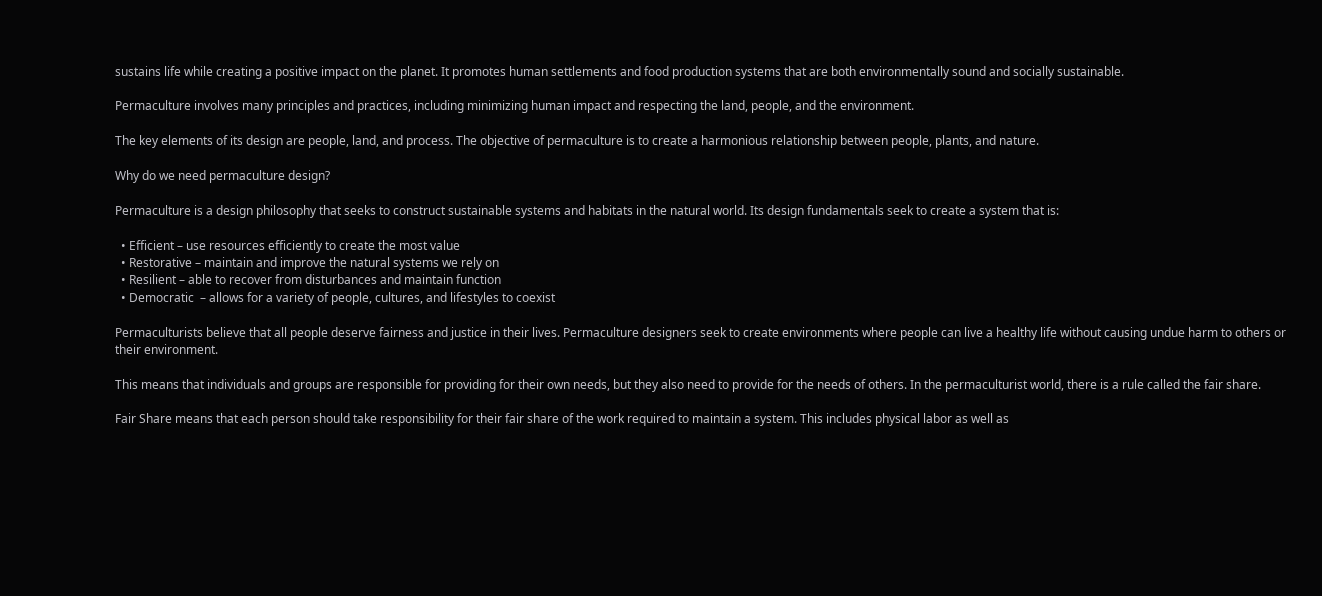sustains life while creating a positive impact on the planet. It promotes human settlements and food production systems that are both environmentally sound and socially sustainable.

Permaculture involves many principles and practices, including minimizing human impact and respecting the land, people, and the environment.

The key elements of its design are people, land, and process. The objective of permaculture is to create a harmonious relationship between people, plants, and nature.

Why do we need permaculture design?

Permaculture is a design philosophy that seeks to construct sustainable systems and habitats in the natural world. Its design fundamentals seek to create a system that is:

  • Efficient – use resources efficiently to create the most value
  • Restorative – maintain and improve the natural systems we rely on
  • Resilient – able to recover from disturbances and maintain function
  • Democratic  – allows for a variety of people, cultures, and lifestyles to coexist

Permaculturists believe that all people deserve fairness and justice in their lives. Permaculture designers seek to create environments where people can live a healthy life without causing undue harm to others or their environment.

This means that individuals and groups are responsible for providing for their own needs, but they also need to provide for the needs of others. In the permaculturist world, there is a rule called the fair share.

Fair Share means that each person should take responsibility for their fair share of the work required to maintain a system. This includes physical labor as well as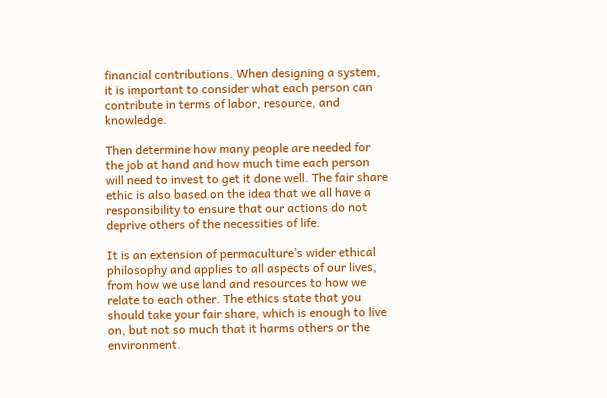financial contributions. When designing a system, it is important to consider what each person can contribute in terms of labor, resource, and knowledge.

Then determine how many people are needed for the job at hand and how much time each person will need to invest to get it done well. The fair share ethic is also based on the idea that we all have a responsibility to ensure that our actions do not deprive others of the necessities of life.

It is an extension of permaculture’s wider ethical philosophy and applies to all aspects of our lives, from how we use land and resources to how we relate to each other. The ethics state that you should take your fair share, which is enough to live on, but not so much that it harms others or the environment.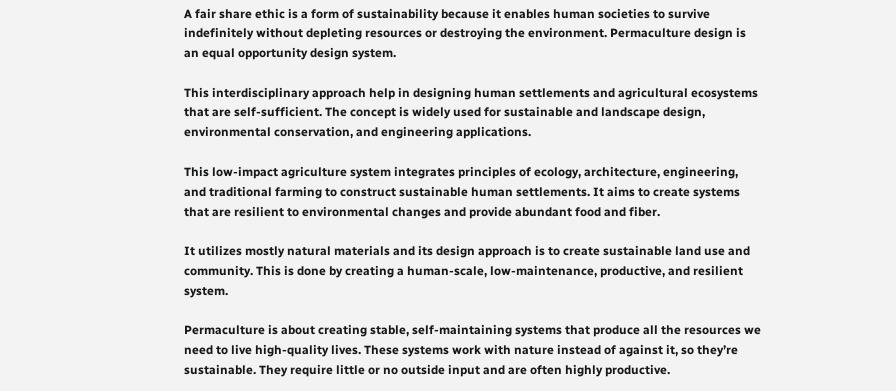A fair share ethic is a form of sustainability because it enables human societies to survive indefinitely without depleting resources or destroying the environment. Permaculture design is an equal opportunity design system.

This interdisciplinary approach help in designing human settlements and agricultural ecosystems that are self-sufficient. The concept is widely used for sustainable and landscape design, environmental conservation, and engineering applications.

This low-impact agriculture system integrates principles of ecology, architecture, engineering, and traditional farming to construct sustainable human settlements. It aims to create systems that are resilient to environmental changes and provide abundant food and fiber.

It utilizes mostly natural materials and its design approach is to create sustainable land use and community. This is done by creating a human-scale, low-maintenance, productive, and resilient system.

Permaculture is about creating stable, self-maintaining systems that produce all the resources we need to live high-quality lives. These systems work with nature instead of against it, so they’re sustainable. They require little or no outside input and are often highly productive.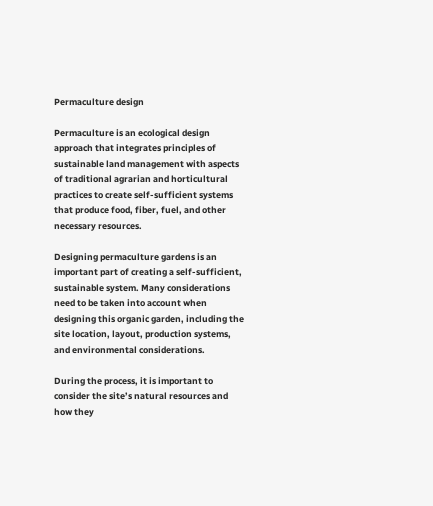Permaculture design

Permaculture is an ecological design approach that integrates principles of sustainable land management with aspects of traditional agrarian and horticultural practices to create self-sufficient systems that produce food, fiber, fuel, and other necessary resources.

Designing permaculture gardens is an important part of creating a self-sufficient, sustainable system. Many considerations need to be taken into account when designing this organic garden, including the site location, layout, production systems, and environmental considerations.

During the process, it is important to consider the site’s natural resources and how they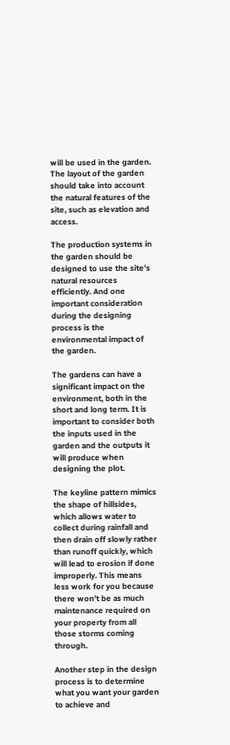will be used in the garden. The layout of the garden should take into account the natural features of the site, such as elevation and access.

The production systems in the garden should be designed to use the site’s natural resources efficiently. And one important consideration during the designing process is the environmental impact of the garden.

The gardens can have a significant impact on the environment, both in the short and long term. It is important to consider both the inputs used in the garden and the outputs it will produce when designing the plot.

The keyline pattern mimics the shape of hillsides, which allows water to collect during rainfall and then drain off slowly rather than runoff quickly, which will lead to erosion if done improperly. This means less work for you because there won’t be as much maintenance required on your property from all those storms coming through.

Another step in the design process is to determine what you want your garden to achieve and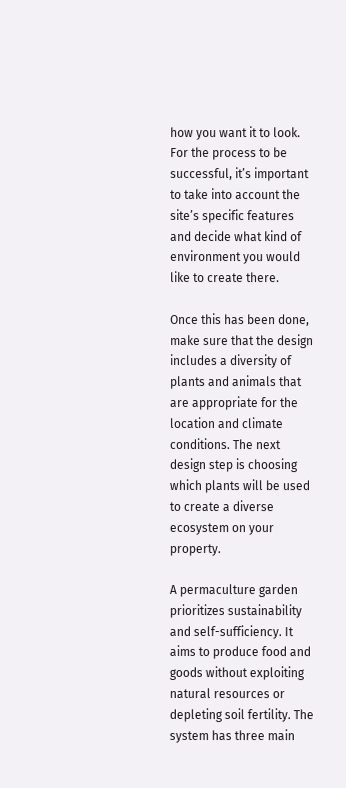how you want it to look. For the process to be successful, it’s important to take into account the site’s specific features and decide what kind of environment you would like to create there.

Once this has been done, make sure that the design includes a diversity of plants and animals that are appropriate for the location and climate conditions. The next design step is choosing which plants will be used to create a diverse ecosystem on your property.

A permaculture garden prioritizes sustainability and self-sufficiency. It aims to produce food and goods without exploiting natural resources or depleting soil fertility. The system has three main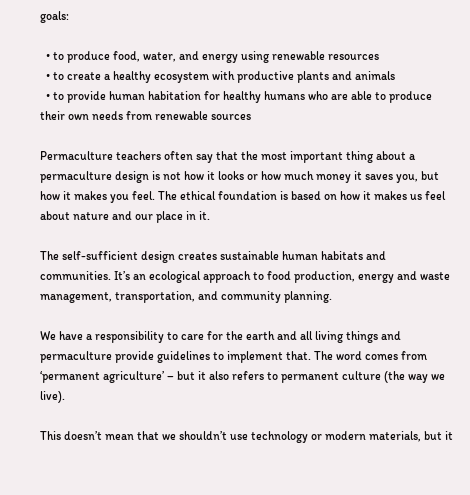goals:

  • to produce food, water, and energy using renewable resources
  • to create a healthy ecosystem with productive plants and animals
  • to provide human habitation for healthy humans who are able to produce their own needs from renewable sources

Permaculture teachers often say that the most important thing about a permaculture design is not how it looks or how much money it saves you, but how it makes you feel. The ethical foundation is based on how it makes us feel about nature and our place in it.

The self-sufficient design creates sustainable human habitats and communities. It’s an ecological approach to food production, energy and waste management, transportation, and community planning.

We have a responsibility to care for the earth and all living things and permaculture provide guidelines to implement that. The word comes from ‘permanent agriculture’ – but it also refers to permanent culture (the way we live).

This doesn’t mean that we shouldn’t use technology or modern materials, but it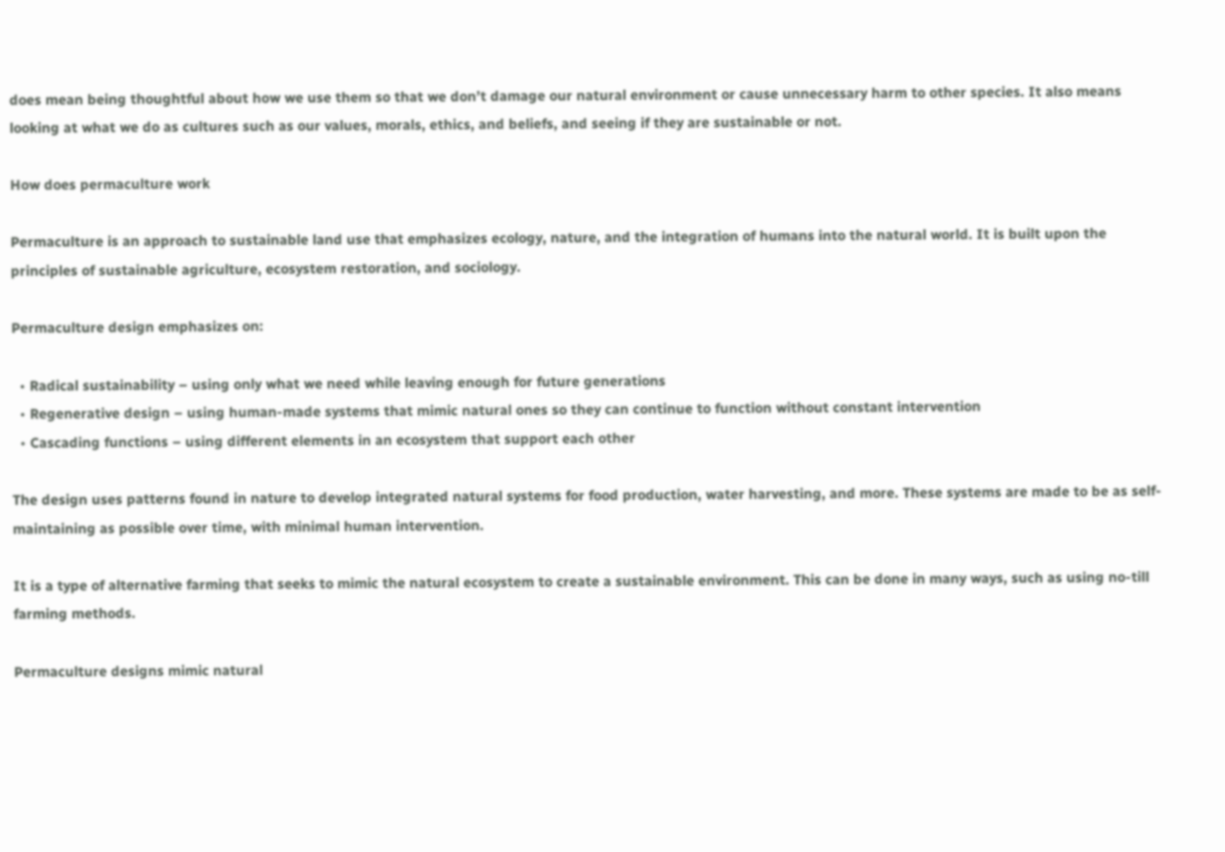does mean being thoughtful about how we use them so that we don’t damage our natural environment or cause unnecessary harm to other species. It also means looking at what we do as cultures such as our values, morals, ethics, and beliefs, and seeing if they are sustainable or not.

How does permaculture work

Permaculture is an approach to sustainable land use that emphasizes ecology, nature, and the integration of humans into the natural world. It is built upon the principles of sustainable agriculture, ecosystem restoration, and sociology.

Permaculture design emphasizes on:

  • Radical sustainability – using only what we need while leaving enough for future generations
  • Regenerative design – using human-made systems that mimic natural ones so they can continue to function without constant intervention
  • Cascading functions – using different elements in an ecosystem that support each other

The design uses patterns found in nature to develop integrated natural systems for food production, water harvesting, and more. These systems are made to be as self-maintaining as possible over time, with minimal human intervention.

It is a type of alternative farming that seeks to mimic the natural ecosystem to create a sustainable environment. This can be done in many ways, such as using no-till farming methods.

Permaculture designs mimic natural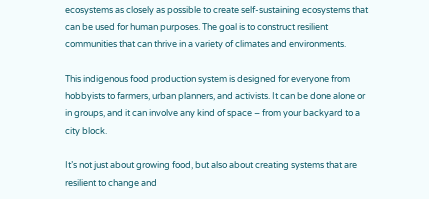ecosystems as closely as possible to create self-sustaining ecosystems that can be used for human purposes. The goal is to construct resilient communities that can thrive in a variety of climates and environments.

This indigenous food production system is designed for everyone from hobbyists to farmers, urban planners, and activists. It can be done alone or in groups, and it can involve any kind of space – from your backyard to a city block.

It’s not just about growing food, but also about creating systems that are resilient to change and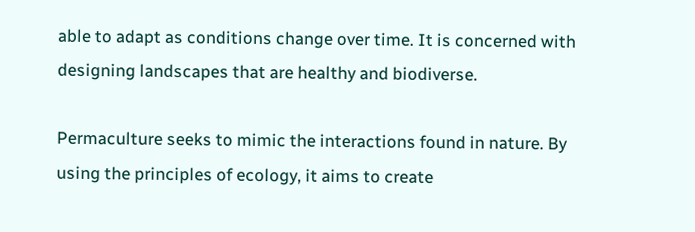able to adapt as conditions change over time. It is concerned with designing landscapes that are healthy and biodiverse.

Permaculture seeks to mimic the interactions found in nature. By using the principles of ecology, it aims to create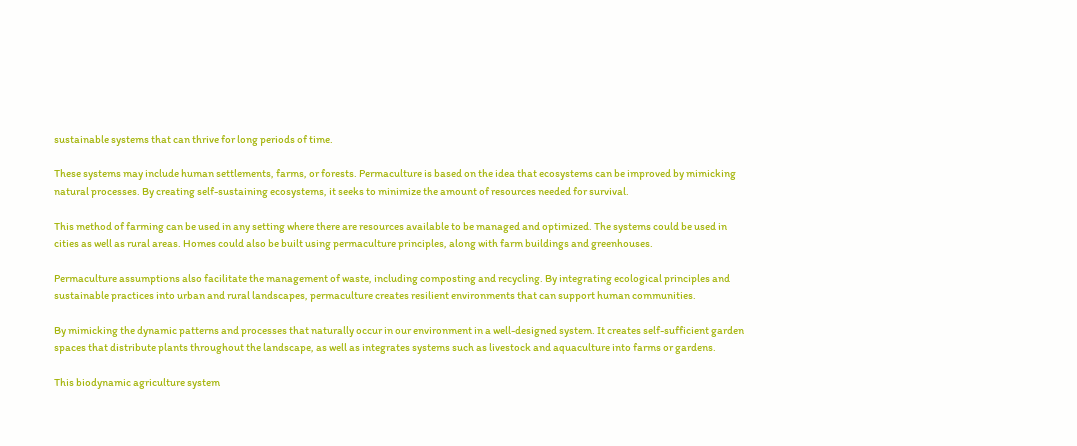sustainable systems that can thrive for long periods of time.

These systems may include human settlements, farms, or forests. Permaculture is based on the idea that ecosystems can be improved by mimicking natural processes. By creating self-sustaining ecosystems, it seeks to minimize the amount of resources needed for survival.

This method of farming can be used in any setting where there are resources available to be managed and optimized. The systems could be used in cities as well as rural areas. Homes could also be built using permaculture principles, along with farm buildings and greenhouses.

Permaculture assumptions also facilitate the management of waste, including composting and recycling. By integrating ecological principles and sustainable practices into urban and rural landscapes, permaculture creates resilient environments that can support human communities.

By mimicking the dynamic patterns and processes that naturally occur in our environment in a well-designed system. It creates self-sufficient garden spaces that distribute plants throughout the landscape, as well as integrates systems such as livestock and aquaculture into farms or gardens.

This biodynamic agriculture system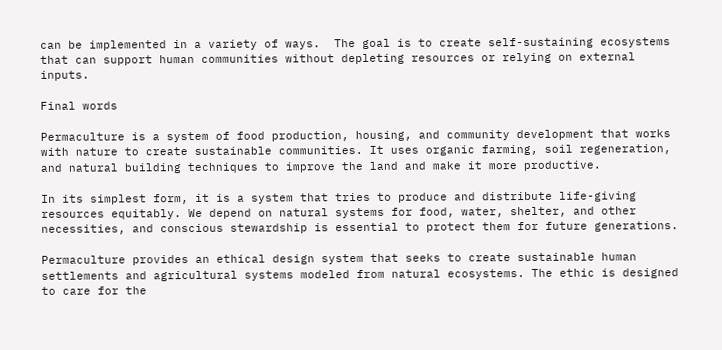can be implemented in a variety of ways.  The goal is to create self-sustaining ecosystems that can support human communities without depleting resources or relying on external inputs.

Final words

Permaculture is a system of food production, housing, and community development that works with nature to create sustainable communities. It uses organic farming, soil regeneration, and natural building techniques to improve the land and make it more productive.

In its simplest form, it is a system that tries to produce and distribute life-giving resources equitably. We depend on natural systems for food, water, shelter, and other necessities, and conscious stewardship is essential to protect them for future generations.

Permaculture provides an ethical design system that seeks to create sustainable human settlements and agricultural systems modeled from natural ecosystems. The ethic is designed to care for the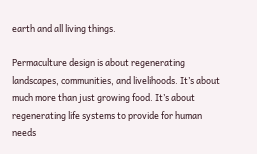earth and all living things.

Permaculture design is about regenerating landscapes, communities, and livelihoods. It’s about much more than just growing food. It’s about regenerating life systems to provide for human needs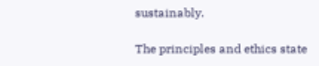sustainably.

The principles and ethics state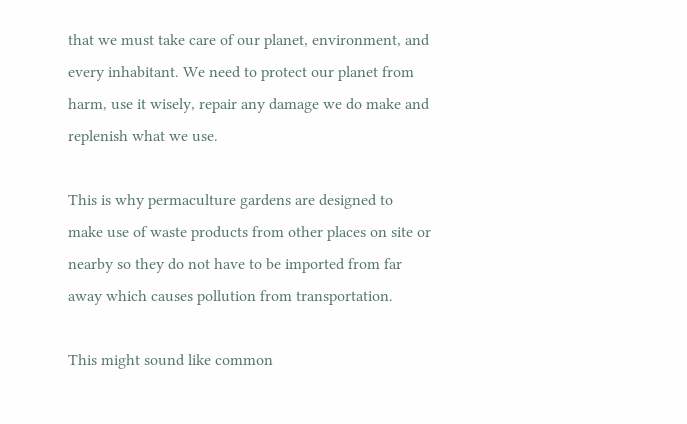that we must take care of our planet, environment, and every inhabitant. We need to protect our planet from harm, use it wisely, repair any damage we do make and replenish what we use.

This is why permaculture gardens are designed to make use of waste products from other places on site or nearby so they do not have to be imported from far away which causes pollution from transportation.

This might sound like common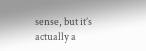sense, but it’s actually a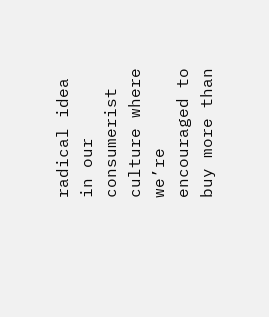radical idea in our consumerist culture where we’re encouraged to buy more than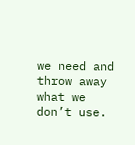we need and throw away what we don’t use.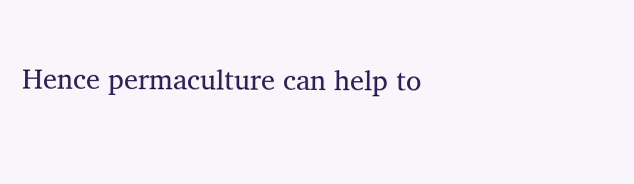Hence permaculture can help to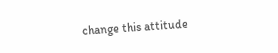change this attitude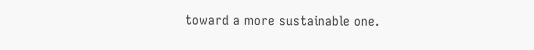toward a more sustainable one.